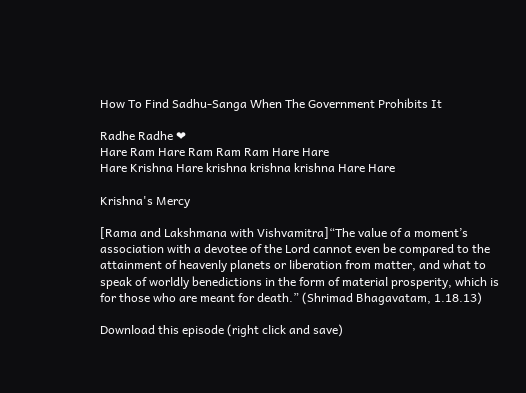How To Find Sadhu-Sanga When The Government Prohibits It

Radhe Radhe ❤
Hare Ram Hare Ram Ram Ram Hare Hare
Hare Krishna Hare krishna krishna krishna Hare Hare

Krishna's Mercy

[Rama and Lakshmana with Vishvamitra]“The value of a moment’s association with a devotee of the Lord cannot even be compared to the attainment of heavenly planets or liberation from matter, and what to speak of worldly benedictions in the form of material prosperity, which is for those who are meant for death.” (Shrimad Bhagavatam, 1.18.13)

Download this episode (right click and save)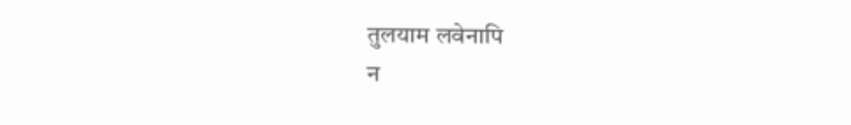तुलयाम लवेनापि
न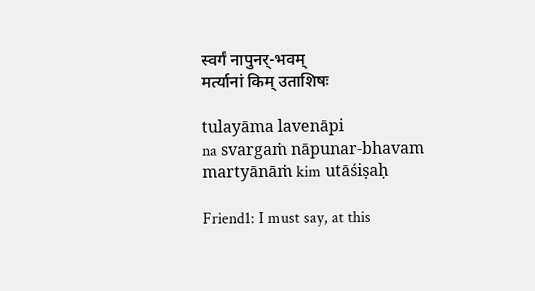स्वर्गं नापुनर्-भवम्
मर्त्यानां किम् उताशिषः

tulayāma lavenāpi
na svargaṁ nāpunar-bhavam
martyānāṁ kim utāśiṣaḥ

Friend1: I must say, at this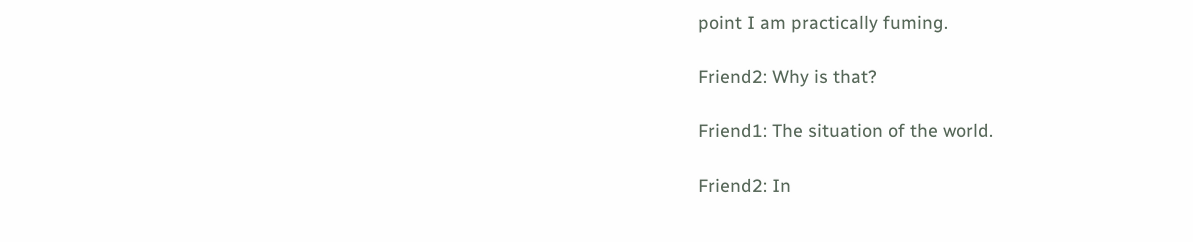point I am practically fuming.

Friend2: Why is that?

Friend1: The situation of the world.

Friend2: In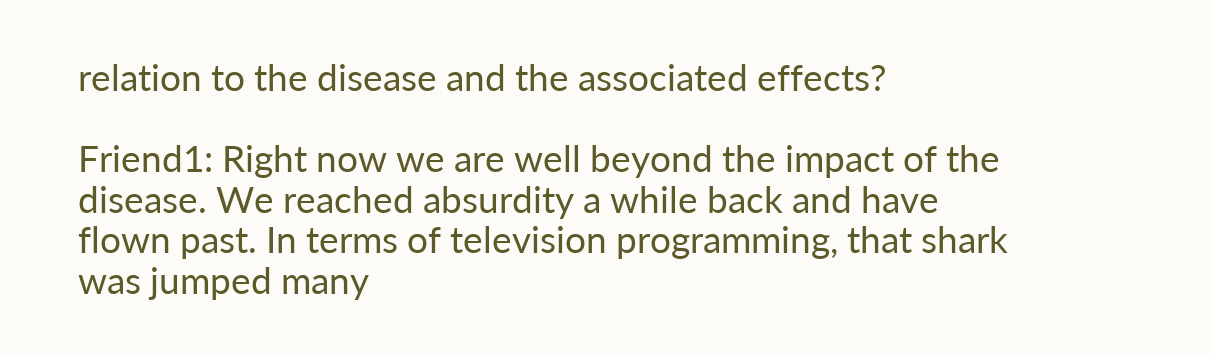relation to the disease and the associated effects?

Friend1: Right now we are well beyond the impact of the disease. We reached absurdity a while back and have flown past. In terms of television programming, that shark was jumped many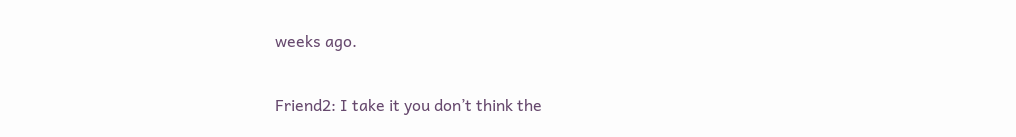weeks ago.

Friend2: I take it you don’t think the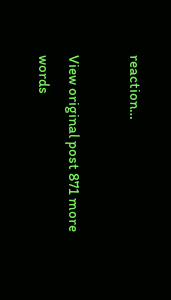reaction…

View original post 871 more words